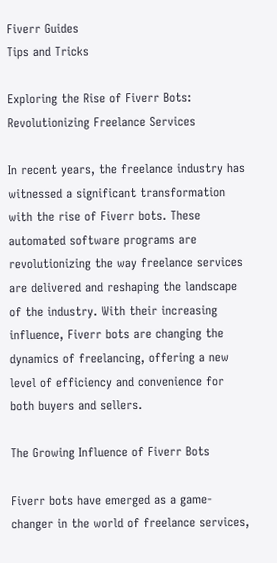Fiverr Guides
Tips and Tricks

Exploring the Rise of Fiverr Bots: Revolutionizing Freelance Services

In recent years, the freelance industry has witnessed a significant transformation with the rise of Fiverr bots. These automated software programs are revolutionizing the way freelance services are delivered and reshaping the landscape of the industry. With their increasing influence, Fiverr bots are changing the dynamics of freelancing, offering a new level of efficiency and convenience for both buyers and sellers.

The Growing Influence of Fiverr Bots

Fiverr bots have emerged as a game-changer in the world of freelance services,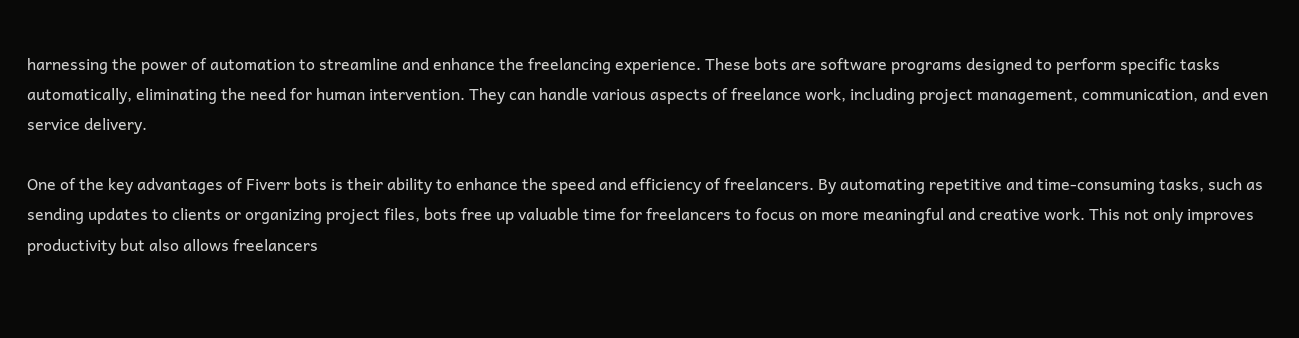harnessing the power of automation to streamline and enhance the freelancing experience. These bots are software programs designed to perform specific tasks automatically, eliminating the need for human intervention. They can handle various aspects of freelance work, including project management, communication, and even service delivery.

One of the key advantages of Fiverr bots is their ability to enhance the speed and efficiency of freelancers. By automating repetitive and time-consuming tasks, such as sending updates to clients or organizing project files, bots free up valuable time for freelancers to focus on more meaningful and creative work. This not only improves productivity but also allows freelancers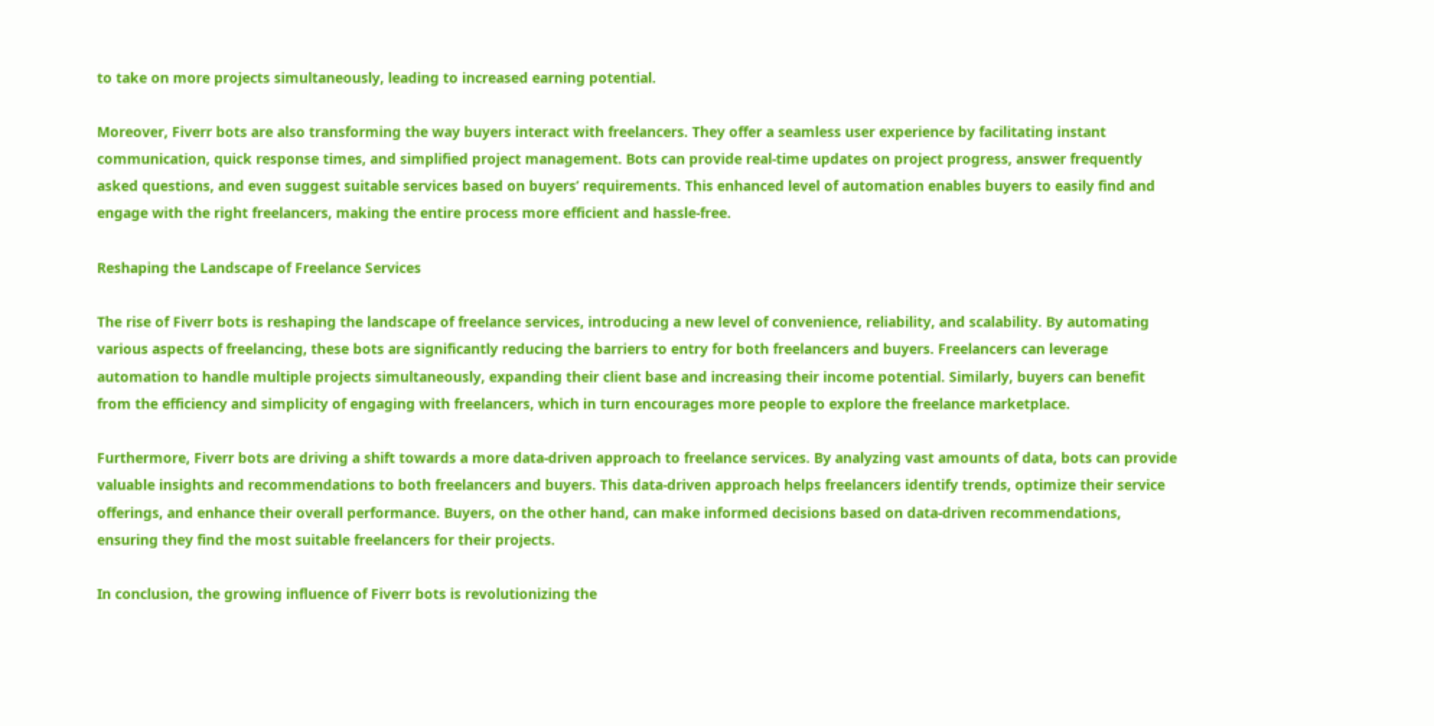to take on more projects simultaneously, leading to increased earning potential.

Moreover, Fiverr bots are also transforming the way buyers interact with freelancers. They offer a seamless user experience by facilitating instant communication, quick response times, and simplified project management. Bots can provide real-time updates on project progress, answer frequently asked questions, and even suggest suitable services based on buyers’ requirements. This enhanced level of automation enables buyers to easily find and engage with the right freelancers, making the entire process more efficient and hassle-free.

Reshaping the Landscape of Freelance Services

The rise of Fiverr bots is reshaping the landscape of freelance services, introducing a new level of convenience, reliability, and scalability. By automating various aspects of freelancing, these bots are significantly reducing the barriers to entry for both freelancers and buyers. Freelancers can leverage automation to handle multiple projects simultaneously, expanding their client base and increasing their income potential. Similarly, buyers can benefit from the efficiency and simplicity of engaging with freelancers, which in turn encourages more people to explore the freelance marketplace.

Furthermore, Fiverr bots are driving a shift towards a more data-driven approach to freelance services. By analyzing vast amounts of data, bots can provide valuable insights and recommendations to both freelancers and buyers. This data-driven approach helps freelancers identify trends, optimize their service offerings, and enhance their overall performance. Buyers, on the other hand, can make informed decisions based on data-driven recommendations, ensuring they find the most suitable freelancers for their projects.

In conclusion, the growing influence of Fiverr bots is revolutionizing the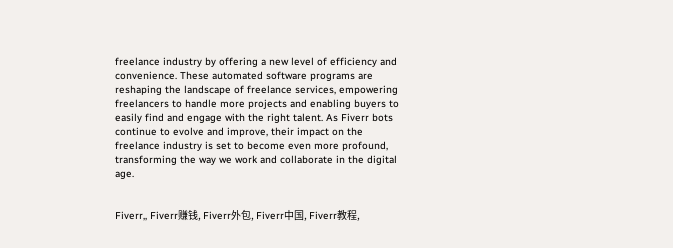freelance industry by offering a new level of efficiency and convenience. These automated software programs are reshaping the landscape of freelance services, empowering freelancers to handle more projects and enabling buyers to easily find and engage with the right talent. As Fiverr bots continue to evolve and improve, their impact on the freelance industry is set to become even more profound, transforming the way we work and collaborate in the digital age.


Fiverr,, Fiverr赚钱, Fiverr外包, Fiverr中国, Fiverr教程,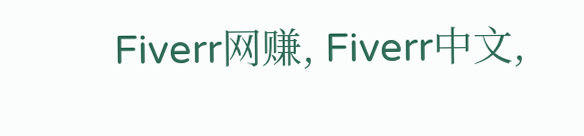Fiverr网赚, Fiverr中文,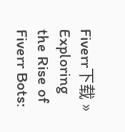Fiverr下载 » Exploring the Rise of Fiverr Bots: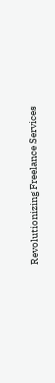Revolutionizing Freelance Services